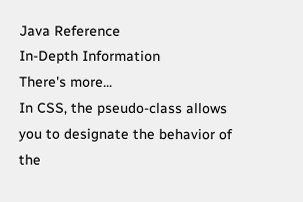Java Reference
In-Depth Information
There's more...
In CSS, the pseudo-class allows you to designate the behavior of the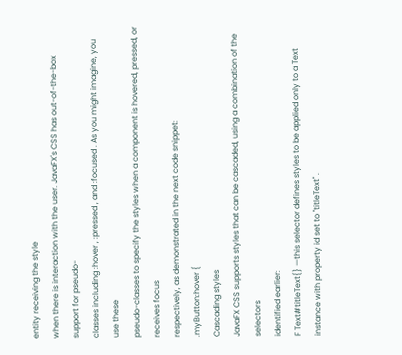entity receiving the style
when there is interaction with the user. JavaFX's CSS has out-of-the-box support for pseudo-
classes including :hover , :pressed , and :focused . As you might imagine, you use these
pseudo-classes to specify the styles when a component is hovered, pressed, or receives focus
respectively, as demonstrated in the next code snippet:
.myButton:hover {
Cascading styles
JavaFX CSS supports styles that can be cascaded, using a combination of the selectors
identified earlier:
F Text#titleText{} —this selector defines styles to be applied only to a Text
instance with property id set to "titleText" .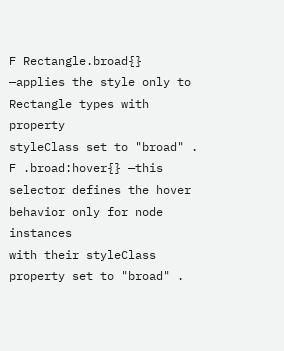F Rectangle.broad{} —applies the style only to Rectangle types with property
styleClass set to "broad" .
F .broad:hover{} —this selector defines the hover behavior only for node instances
with their styleClass property set to "broad" .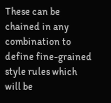These can be chained in any combination to define fine-grained style rules which will be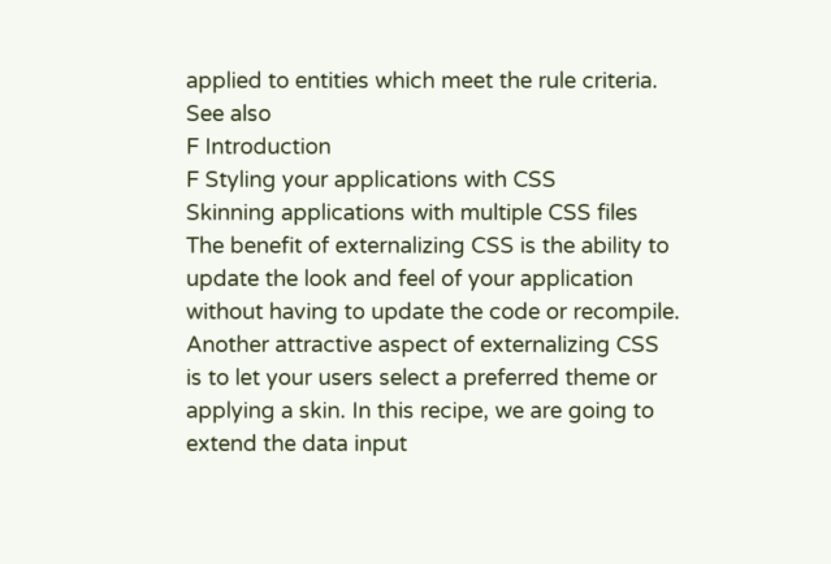applied to entities which meet the rule criteria.
See also
F Introduction
F Styling your applications with CSS
Skinning applications with multiple CSS files
The benefit of externalizing CSS is the ability to update the look and feel of your application
without having to update the code or recompile. Another attractive aspect of externalizing CSS
is to let your users select a preferred theme or applying a skin. In this recipe, we are going to
extend the data input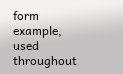form example, used throughout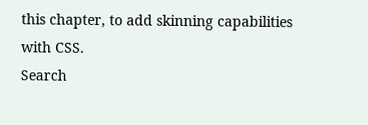this chapter, to add skinning capabilities
with CSS.
Search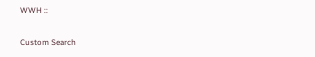WWH ::

Custom Search